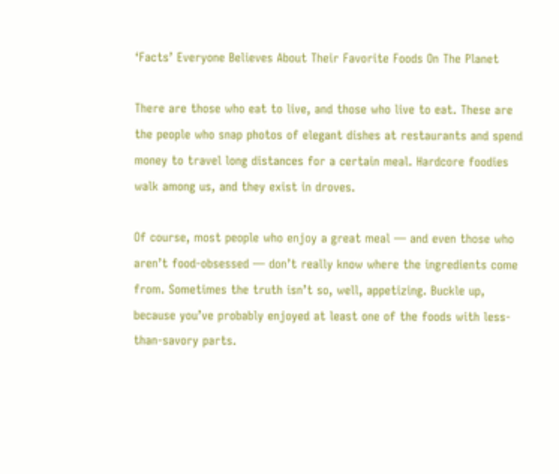‘Facts’ Everyone Believes About Their Favorite Foods On The Planet

There are those who eat to live, and those who live to eat. These are the people who snap photos of elegant dishes at restaurants and spend money to travel long distances for a certain meal. Hardcore foodies walk among us, and they exist in droves.

Of course, most people who enjoy a great meal — and even those who aren’t food-obsessed — don’t really know where the ingredients come from. Sometimes the truth isn’t so, well, appetizing. Buckle up, because you’ve probably enjoyed at least one of the foods with less-than-savory parts.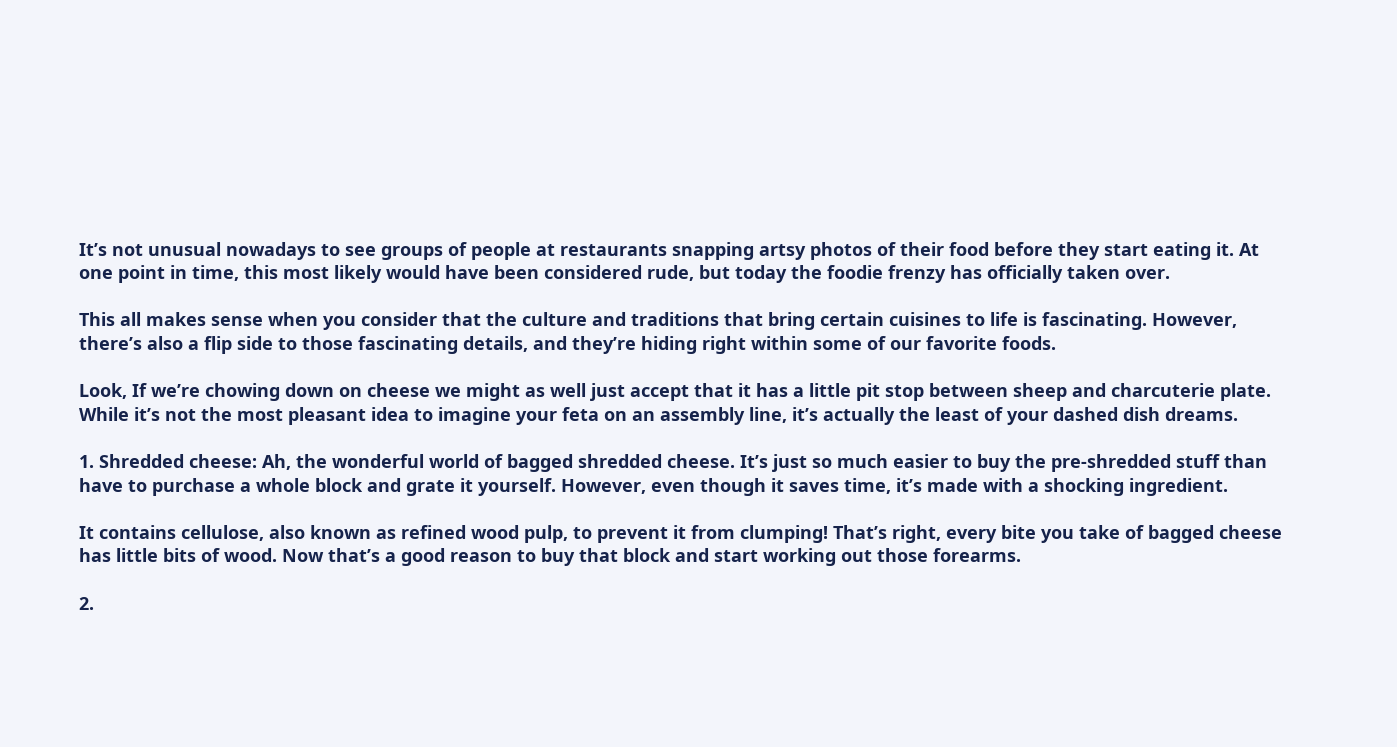It’s not unusual nowadays to see groups of people at restaurants snapping artsy photos of their food before they start eating it. At one point in time, this most likely would have been considered rude, but today the foodie frenzy has officially taken over.

This all makes sense when you consider that the culture and traditions that bring certain cuisines to life is fascinating. However, there’s also a flip side to those fascinating details, and they’re hiding right within some of our favorite foods.

Look, If we’re chowing down on cheese we might as well just accept that it has a little pit stop between sheep and charcuterie plate. While it’s not the most pleasant idea to imagine your feta on an assembly line, it’s actually the least of your dashed dish dreams.

1. Shredded cheese: Ah, the wonderful world of bagged shredded cheese. It’s just so much easier to buy the pre-shredded stuff than have to purchase a whole block and grate it yourself. However, even though it saves time, it’s made with a shocking ingredient.

It contains cellulose, also known as refined wood pulp, to prevent it from clumping! That’s right, every bite you take of bagged cheese has little bits of wood. Now that’s a good reason to buy that block and start working out those forearms.

2.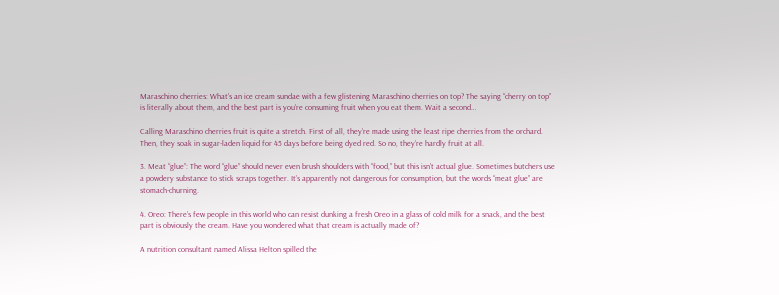Maraschino cherries: What’s an ice cream sundae with a few glistening Maraschino cherries on top? The saying “cherry on top” is literally about them, and the best part is you’re consuming fruit when you eat them. Wait a second…

Calling Maraschino cherries fruit is quite a stretch. First of all, they’re made using the least ripe cherries from the orchard. Then, they soak in sugar-laden liquid for 45 days before being dyed red. So no, they’re hardly fruit at all.

3. Meat “glue”: The word “glue” should never even brush shoulders with “food,” but this isn’t actual glue. Sometimes butchers use a powdery substance to stick scraps together. It’s apparently not dangerous for consumption, but the words “meat glue” are stomach-churning.

4. Oreo: There’s few people in this world who can resist dunking a fresh Oreo in a glass of cold milk for a snack, and the best part is obviously the cream. Have you wondered what that cream is actually made of?

A nutrition consultant named Alissa Helton spilled the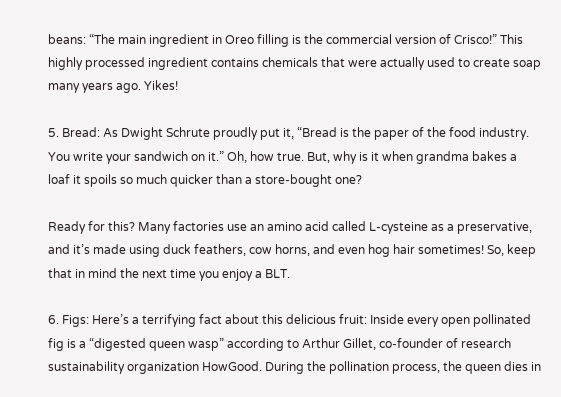beans: “The main ingredient in Oreo filling is the commercial version of Crisco!” This highly processed ingredient contains chemicals that were actually used to create soap many years ago. Yikes!

5. Bread: As Dwight Schrute proudly put it, “Bread is the paper of the food industry. You write your sandwich on it.” Oh, how true. But, why is it when grandma bakes a loaf it spoils so much quicker than a store-bought one?

Ready for this? Many factories use an amino acid called L-cysteine as a preservative, and it’s made using duck feathers, cow horns, and even hog hair sometimes! So, keep that in mind the next time you enjoy a BLT.

6. Figs: Here’s a terrifying fact about this delicious fruit: Inside every open pollinated fig is a “digested queen wasp” according to Arthur Gillet, co-founder of research sustainability organization HowGood. During the pollination process, the queen dies in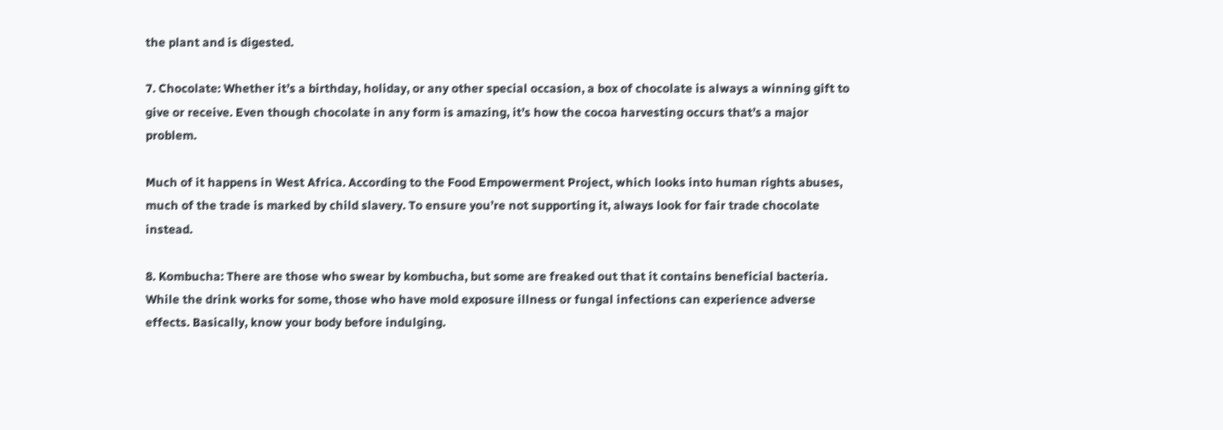the plant and is digested.

7. Chocolate: Whether it’s a birthday, holiday, or any other special occasion, a box of chocolate is always a winning gift to give or receive. Even though chocolate in any form is amazing, it’s how the cocoa harvesting occurs that’s a major problem.

Much of it happens in West Africa. According to the Food Empowerment Project, which looks into human rights abuses, much of the trade is marked by child slavery. To ensure you’re not supporting it, always look for fair trade chocolate instead.

8. Kombucha: There are those who swear by kombucha, but some are freaked out that it contains beneficial bacteria. While the drink works for some, those who have mold exposure illness or fungal infections can experience adverse effects. Basically, know your body before indulging.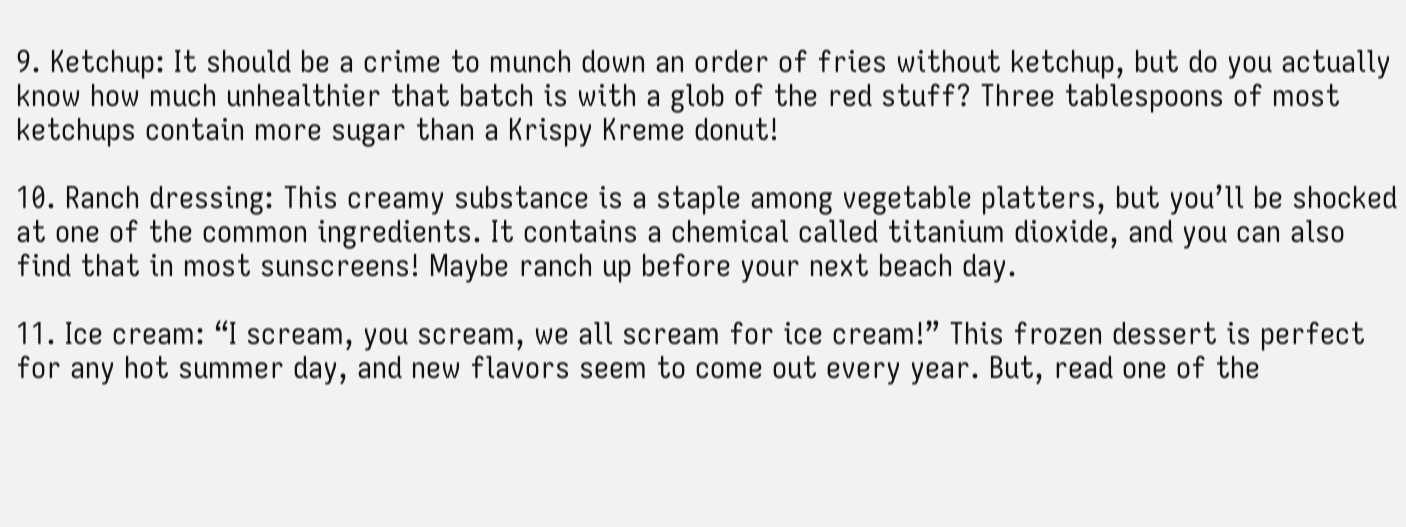9. Ketchup: It should be a crime to munch down an order of fries without ketchup, but do you actually know how much unhealthier that batch is with a glob of the red stuff? Three tablespoons of most ketchups contain more sugar than a Krispy Kreme donut!

10. Ranch dressing: This creamy substance is a staple among vegetable platters, but you’ll be shocked at one of the common ingredients. It contains a chemical called titanium dioxide, and you can also find that in most sunscreens! Maybe ranch up before your next beach day.

11. Ice cream: “I scream, you scream, we all scream for ice cream!” This frozen dessert is perfect for any hot summer day, and new flavors seem to come out every year. But, read one of the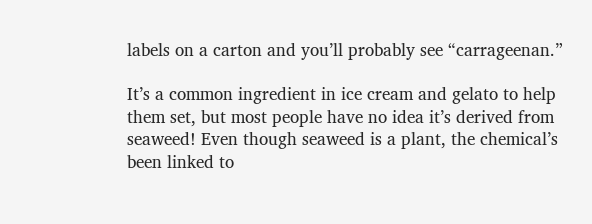labels on a carton and you’ll probably see “carrageenan.”

It’s a common ingredient in ice cream and gelato to help them set, but most people have no idea it’s derived from seaweed! Even though seaweed is a plant, the chemical’s been linked to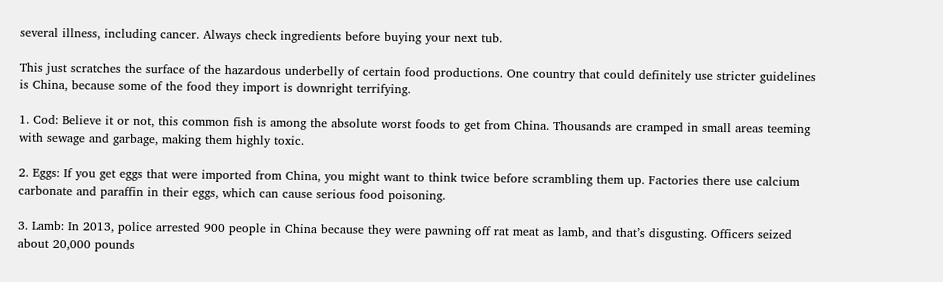several illness, including cancer. Always check ingredients before buying your next tub.

This just scratches the surface of the hazardous underbelly of certain food productions. One country that could definitely use stricter guidelines is China, because some of the food they import is downright terrifying.

1. Cod: Believe it or not, this common fish is among the absolute worst foods to get from China. Thousands are cramped in small areas teeming with sewage and garbage, making them highly toxic.

2. Eggs: If you get eggs that were imported from China, you might want to think twice before scrambling them up. Factories there use calcium carbonate and paraffin in their eggs, which can cause serious food poisoning.

3. Lamb: In 2013, police arrested 900 people in China because they were pawning off rat meat as lamb, and that’s disgusting. Officers seized about 20,000 pounds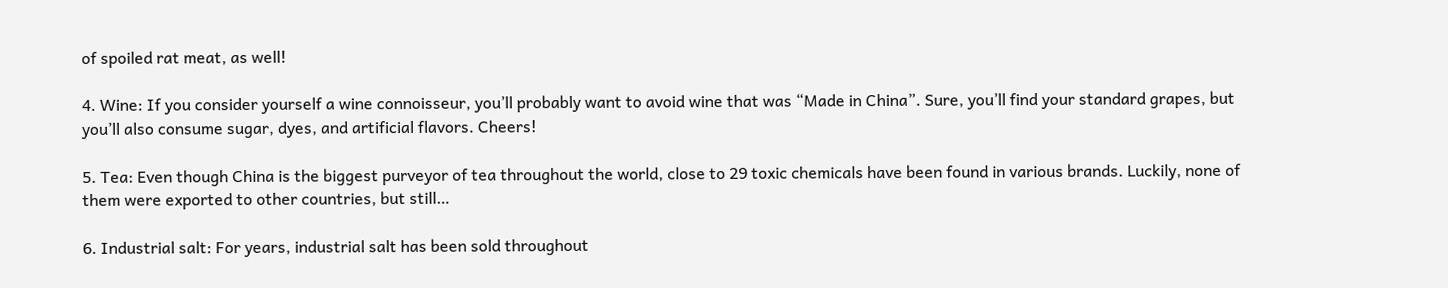of spoiled rat meat, as well!

4. Wine: If you consider yourself a wine connoisseur, you’ll probably want to avoid wine that was “Made in China”. Sure, you’ll find your standard grapes, but you’ll also consume sugar, dyes, and artificial flavors. Cheers!

5. Tea: Even though China is the biggest purveyor of tea throughout the world, close to 29 toxic chemicals have been found in various brands. Luckily, none of them were exported to other countries, but still…

6. Industrial salt: For years, industrial salt has been sold throughout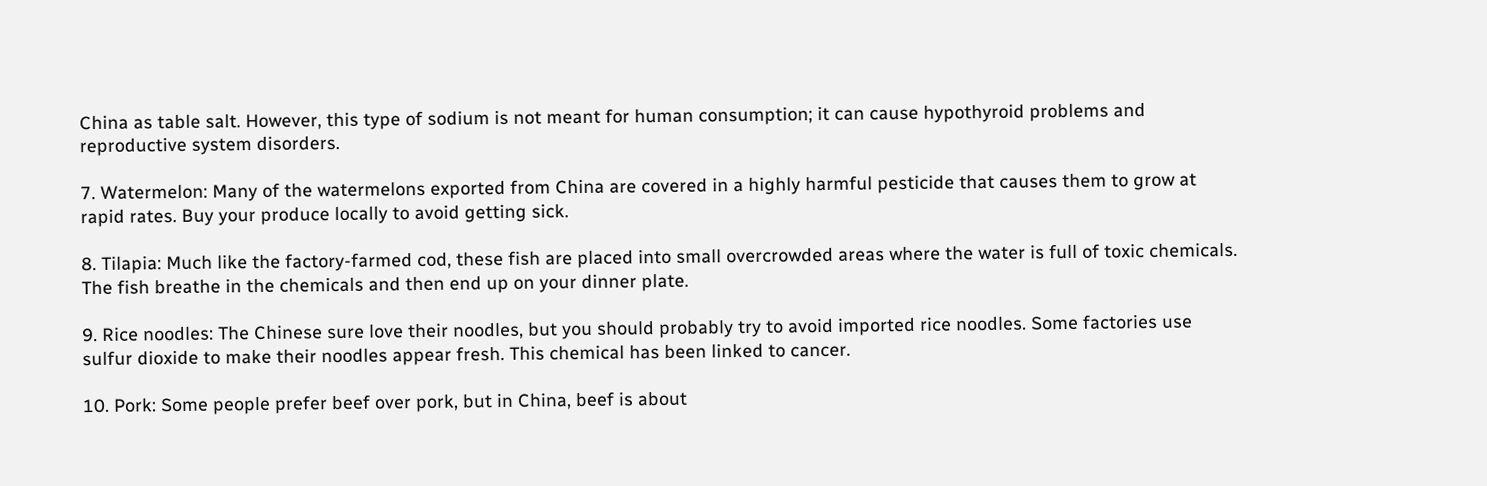China as table salt. However, this type of sodium is not meant for human consumption; it can cause hypothyroid problems and reproductive system disorders.

7. Watermelon: Many of the watermelons exported from China are covered in a highly harmful pesticide that causes them to grow at rapid rates. Buy your produce locally to avoid getting sick.

8. Tilapia: Much like the factory-farmed cod, these fish are placed into small overcrowded areas where the water is full of toxic chemicals. The fish breathe in the chemicals and then end up on your dinner plate.

9. Rice noodles: The Chinese sure love their noodles, but you should probably try to avoid imported rice noodles. Some factories use sulfur dioxide to make their noodles appear fresh. This chemical has been linked to cancer.

10. Pork: Some people prefer beef over pork, but in China, beef is about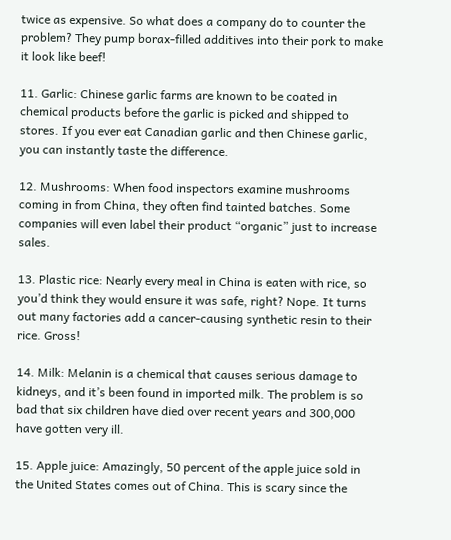twice as expensive. So what does a company do to counter the problem? They pump borax-filled additives into their pork to make it look like beef!

11. Garlic: Chinese garlic farms are known to be coated in chemical products before the garlic is picked and shipped to stores. If you ever eat Canadian garlic and then Chinese garlic, you can instantly taste the difference.

12. Mushrooms: When food inspectors examine mushrooms coming in from China, they often find tainted batches. Some companies will even label their product “organic” just to increase sales.

13. Plastic rice: Nearly every meal in China is eaten with rice, so you’d think they would ensure it was safe, right? Nope. It turns out many factories add a cancer-causing synthetic resin to their rice. Gross!

14. Milk: Melanin is a chemical that causes serious damage to kidneys, and it’s been found in imported milk. The problem is so bad that six children have died over recent years and 300,000 have gotten very ill.

15. Apple juice: Amazingly, 50 percent of the apple juice sold in the United States comes out of China. This is scary since the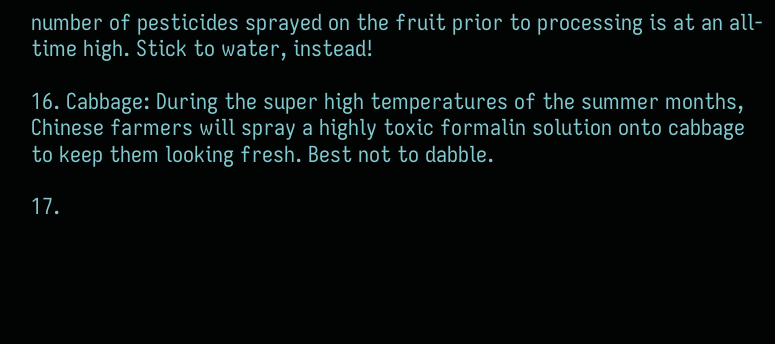number of pesticides sprayed on the fruit prior to processing is at an all-time high. Stick to water, instead!

16. Cabbage: During the super high temperatures of the summer months, Chinese farmers will spray a highly toxic formalin solution onto cabbage to keep them looking fresh. Best not to dabble.

17.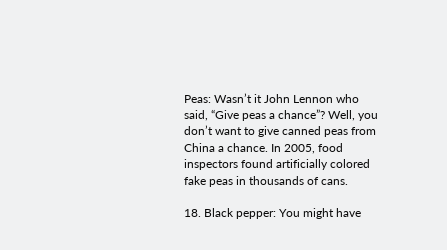Peas: Wasn’t it John Lennon who said, “Give peas a chance”? Well, you don’t want to give canned peas from China a chance. In 2005, food inspectors found artificially colored fake peas in thousands of cans.

18. Black pepper: You might have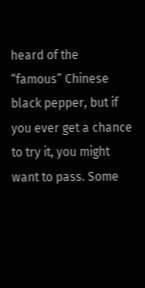heard of the “famous” Chinese black pepper, but if you ever get a chance to try it, you might want to pass. Some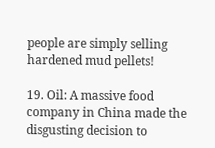people are simply selling hardened mud pellets!

19. Oil: A massive food company in China made the disgusting decision to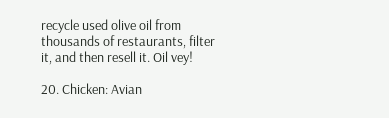recycle used olive oil from thousands of restaurants, filter it, and then resell it. Oil vey!

20. Chicken: Avian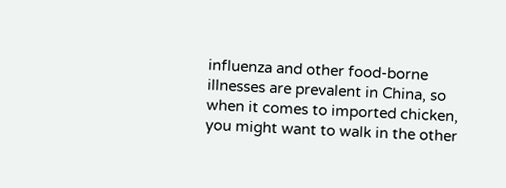influenza and other food-borne illnesses are prevalent in China, so when it comes to imported chicken, you might want to walk in the other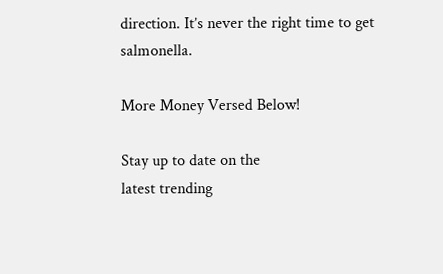direction. It’s never the right time to get salmonella.

More Money Versed Below!

Stay up to date on the
latest trending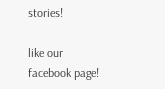stories!

like our facebook page!